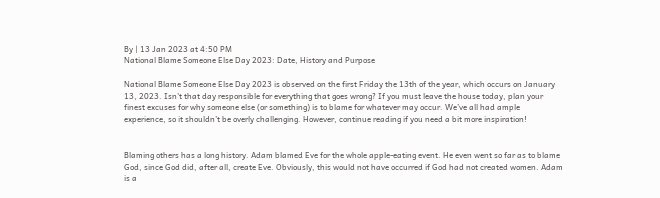By | 13 Jan 2023 at 4:50 PM
National Blame Someone Else Day 2023: Date, History and Purpose

National Blame Someone Else Day 2023 is observed on the first Friday the 13th of the year, which occurs on January 13, 2023. Isn’t that day responsible for everything that goes wrong? If you must leave the house today, plan your finest excuses for why someone else (or something) is to blame for whatever may occur. We’ve all had ample experience, so it shouldn’t be overly challenging. However, continue reading if you need a bit more inspiration!


Blaming others has a long history. Adam blamed Eve for the whole apple-eating event. He even went so far as to blame God, since God did, after all, create Eve. Obviously, this would not have occurred if God had not created women. Adam is a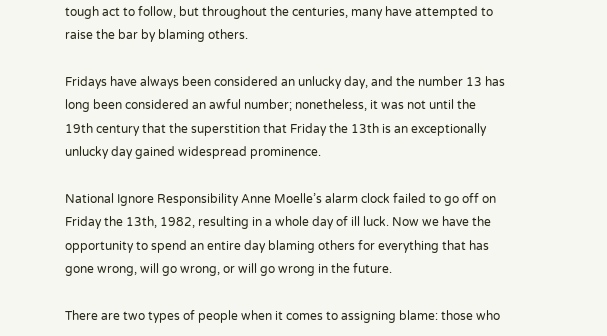tough act to follow, but throughout the centuries, many have attempted to raise the bar by blaming others.

Fridays have always been considered an unlucky day, and the number 13 has long been considered an awful number; nonetheless, it was not until the 19th century that the superstition that Friday the 13th is an exceptionally unlucky day gained widespread prominence.

National Ignore Responsibility Anne Moelle’s alarm clock failed to go off on Friday the 13th, 1982, resulting in a whole day of ill luck. Now we have the opportunity to spend an entire day blaming others for everything that has gone wrong, will go wrong, or will go wrong in the future.

There are two types of people when it comes to assigning blame: those who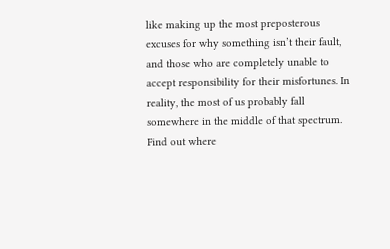like making up the most preposterous excuses for why something isn’t their fault, and those who are completely unable to accept responsibility for their misfortunes. In reality, the most of us probably fall somewhere in the middle of that spectrum. Find out where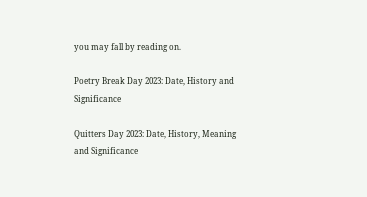you may fall by reading on.

Poetry Break Day 2023: Date, History and Significance

Quitters Day 2023: Date, History, Meaning and Significance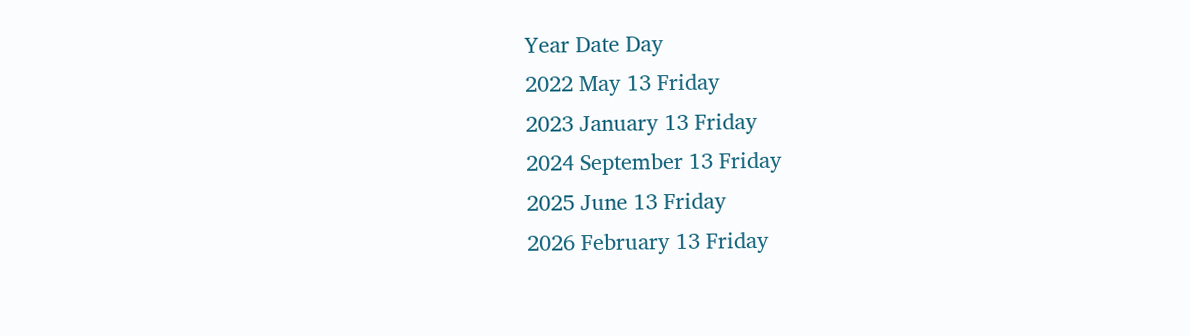Year Date Day
2022 May 13 Friday
2023 January 13 Friday
2024 September 13 Friday
2025 June 13 Friday
2026 February 13 Friday